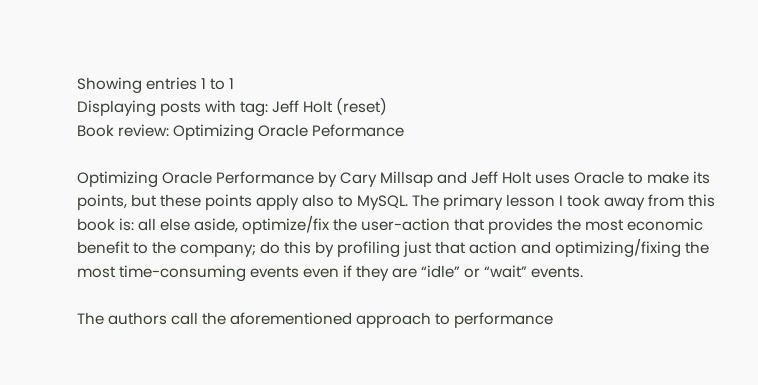Showing entries 1 to 1
Displaying posts with tag: Jeff Holt (reset)
Book review: Optimizing Oracle Peformance

Optimizing Oracle Performance by Cary Millsap and Jeff Holt uses Oracle to make its points, but these points apply also to MySQL. The primary lesson I took away from this book is: all else aside, optimize/fix the user-action that provides the most economic benefit to the company; do this by profiling just that action and optimizing/fixing the most time-consuming events even if they are “idle” or “wait” events.

The authors call the aforementioned approach to performance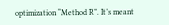optimization “Method R”. It’s meant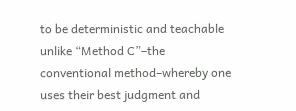to be deterministic and teachable unlike “Method C”–the conventional method–whereby one uses their best judgment and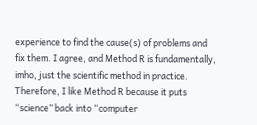experience to find the cause(s) of problems and fix them. I agree, and Method R is fundamentally, imho, just the scientific method in practice. Therefore, I like Method R because it puts “science” back into “computer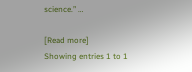science.” …

[Read more]
Showing entries 1 to 1